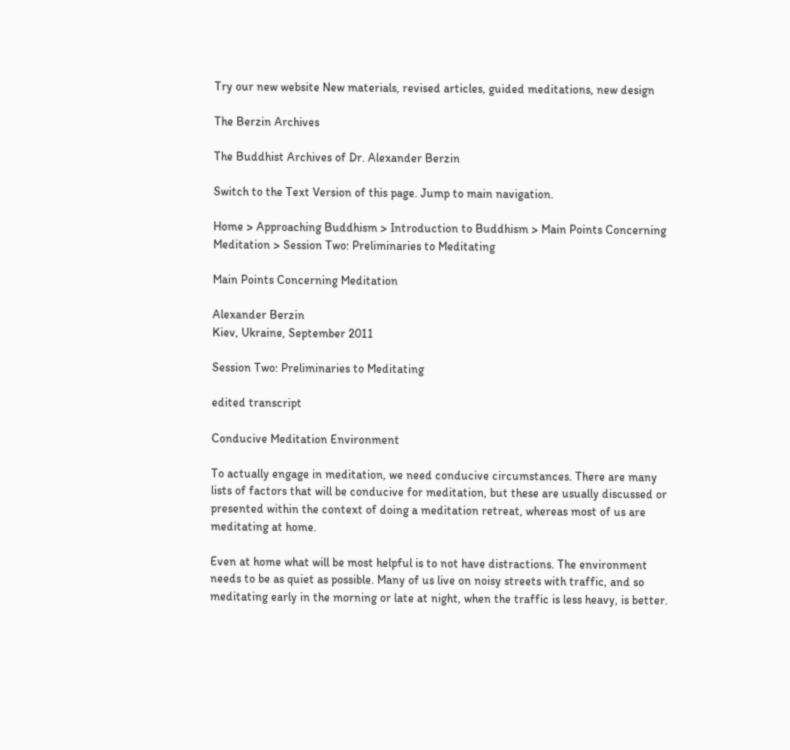Try our new website New materials, revised articles, guided meditations, new design

The Berzin Archives

The Buddhist Archives of Dr. Alexander Berzin

Switch to the Text Version of this page. Jump to main navigation.

Home > Approaching Buddhism > Introduction to Buddhism > Main Points Concerning Meditation > Session Two: Preliminaries to Meditating

Main Points Concerning Meditation

Alexander Berzin
Kiev, Ukraine, September 2011

Session Two: Preliminaries to Meditating

edited transcript

Conducive Meditation Environment

To actually engage in meditation, we need conducive circumstances. There are many lists of factors that will be conducive for meditation, but these are usually discussed or presented within the context of doing a meditation retreat, whereas most of us are meditating at home.

Even at home what will be most helpful is to not have distractions. The environment needs to be as quiet as possible. Many of us live on noisy streets with traffic, and so meditating early in the morning or late at night, when the traffic is less heavy, is better.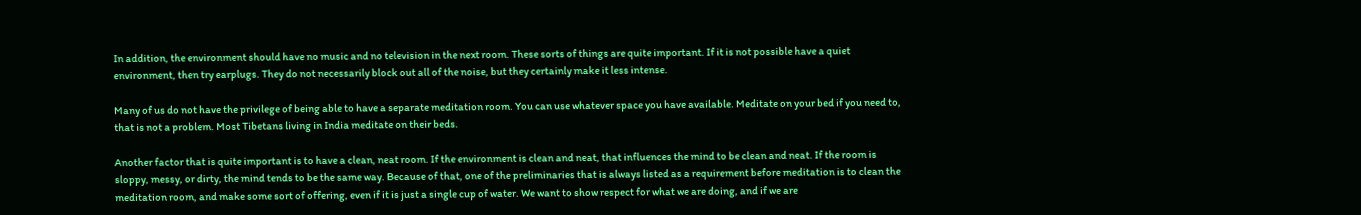In addition, the environment should have no music and no television in the next room. These sorts of things are quite important. If it is not possible have a quiet environment, then try earplugs. They do not necessarily block out all of the noise, but they certainly make it less intense.

Many of us do not have the privilege of being able to have a separate meditation room. You can use whatever space you have available. Meditate on your bed if you need to, that is not a problem. Most Tibetans living in India meditate on their beds.

Another factor that is quite important is to have a clean, neat room. If the environment is clean and neat, that influences the mind to be clean and neat. If the room is sloppy, messy, or dirty, the mind tends to be the same way. Because of that, one of the preliminaries that is always listed as a requirement before meditation is to clean the meditation room, and make some sort of offering, even if it is just a single cup of water. We want to show respect for what we are doing, and if we are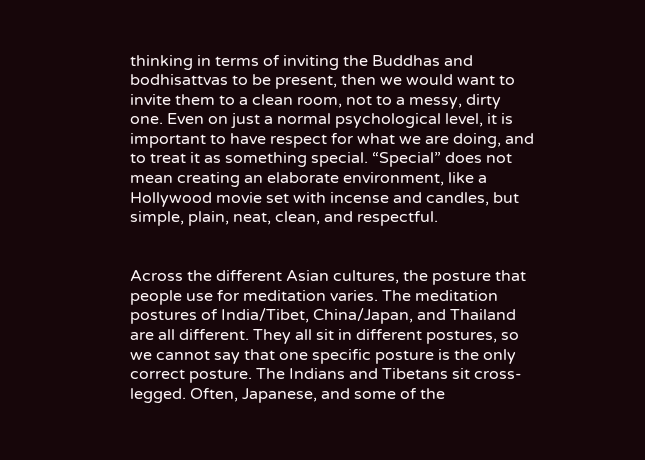thinking in terms of inviting the Buddhas and bodhisattvas to be present, then we would want to invite them to a clean room, not to a messy, dirty one. Even on just a normal psychological level, it is important to have respect for what we are doing, and to treat it as something special. “Special” does not mean creating an elaborate environment, like a Hollywood movie set with incense and candles, but simple, plain, neat, clean, and respectful.


Across the different Asian cultures, the posture that people use for meditation varies. The meditation postures of India/Tibet, China/Japan, and Thailand are all different. They all sit in different postures, so we cannot say that one specific posture is the only correct posture. The Indians and Tibetans sit cross-legged. Often, Japanese, and some of the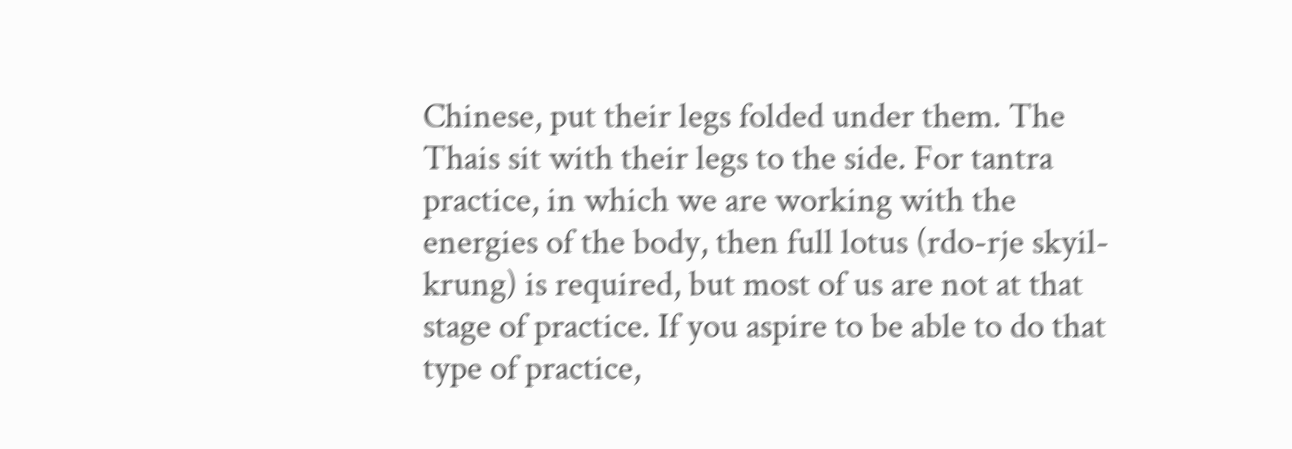Chinese, put their legs folded under them. The Thais sit with their legs to the side. For tantra practice, in which we are working with the energies of the body, then full lotus (rdo-rje skyil-krung) is required, but most of us are not at that stage of practice. If you aspire to be able to do that type of practice,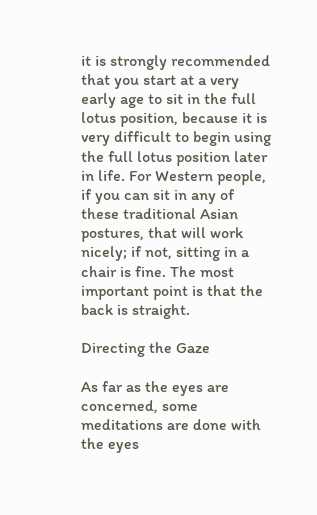it is strongly recommended that you start at a very early age to sit in the full lotus position, because it is very difficult to begin using the full lotus position later in life. For Western people, if you can sit in any of these traditional Asian postures, that will work nicely; if not, sitting in a chair is fine. The most important point is that the back is straight.

Directing the Gaze

As far as the eyes are concerned, some meditations are done with the eyes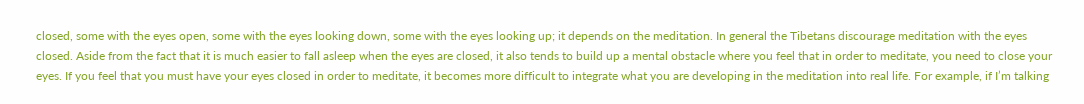closed, some with the eyes open, some with the eyes looking down, some with the eyes looking up; it depends on the meditation. In general the Tibetans discourage meditation with the eyes closed. Aside from the fact that it is much easier to fall asleep when the eyes are closed, it also tends to build up a mental obstacle where you feel that in order to meditate, you need to close your eyes. If you feel that you must have your eyes closed in order to meditate, it becomes more difficult to integrate what you are developing in the meditation into real life. For example, if I’m talking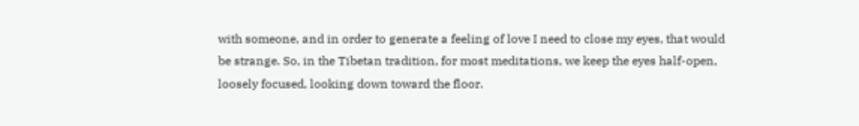with someone, and in order to generate a feeling of love I need to close my eyes, that would be strange. So, in the Tibetan tradition, for most meditations, we keep the eyes half-open, loosely focused, looking down toward the floor.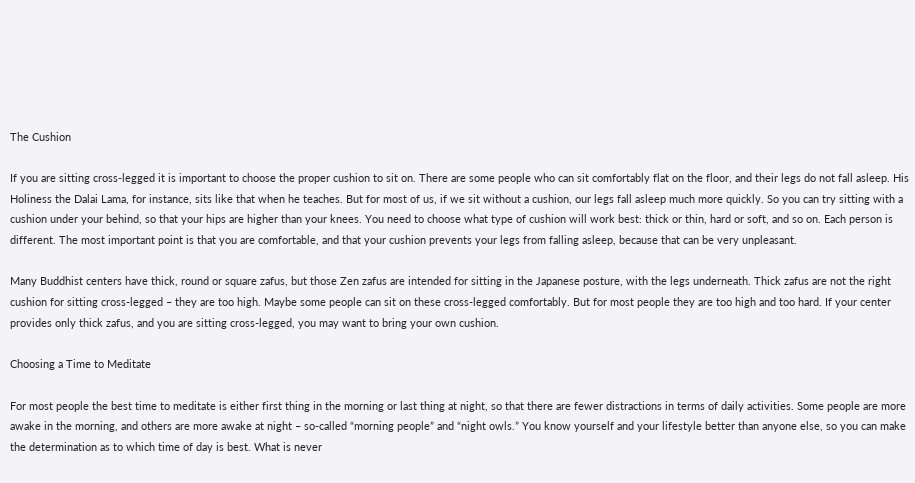The Cushion

If you are sitting cross-legged it is important to choose the proper cushion to sit on. There are some people who can sit comfortably flat on the floor, and their legs do not fall asleep. His Holiness the Dalai Lama, for instance, sits like that when he teaches. But for most of us, if we sit without a cushion, our legs fall asleep much more quickly. So you can try sitting with a cushion under your behind, so that your hips are higher than your knees. You need to choose what type of cushion will work best: thick or thin, hard or soft, and so on. Each person is different. The most important point is that you are comfortable, and that your cushion prevents your legs from falling asleep, because that can be very unpleasant.

Many Buddhist centers have thick, round or square zafus, but those Zen zafus are intended for sitting in the Japanese posture, with the legs underneath. Thick zafus are not the right cushion for sitting cross-legged – they are too high. Maybe some people can sit on these cross-legged comfortably. But for most people they are too high and too hard. If your center provides only thick zafus, and you are sitting cross-legged, you may want to bring your own cushion.

Choosing a Time to Meditate

For most people the best time to meditate is either first thing in the morning or last thing at night, so that there are fewer distractions in terms of daily activities. Some people are more awake in the morning, and others are more awake at night – so-called “morning people” and “night owls.” You know yourself and your lifestyle better than anyone else, so you can make the determination as to which time of day is best. What is never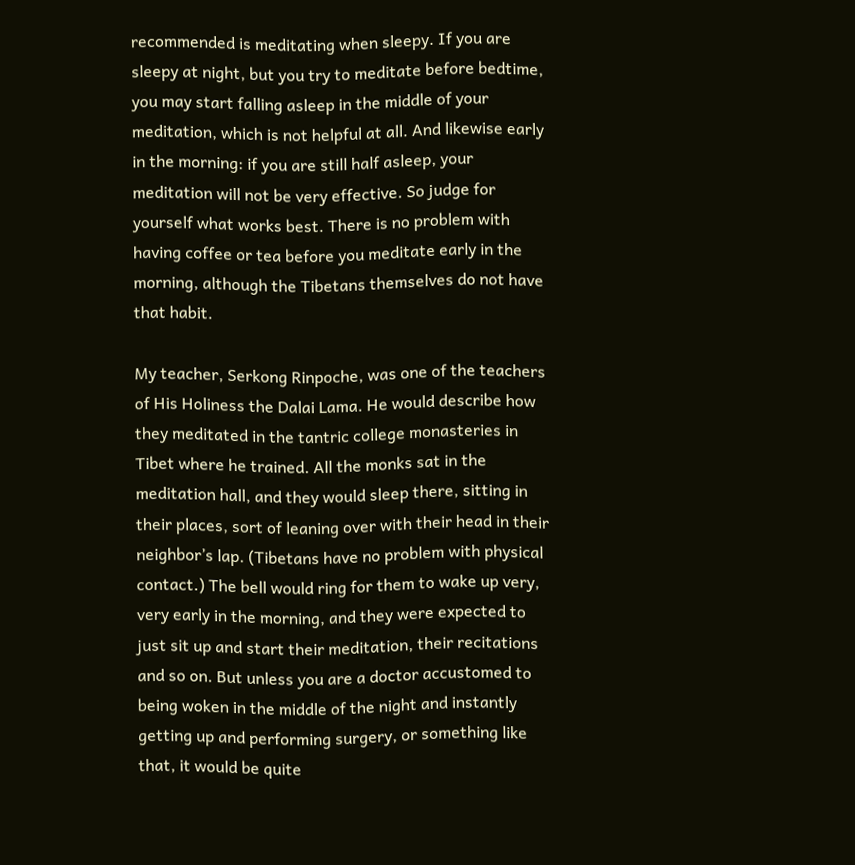recommended is meditating when sleepy. If you are sleepy at night, but you try to meditate before bedtime, you may start falling asleep in the middle of your meditation, which is not helpful at all. And likewise early in the morning: if you are still half asleep, your meditation will not be very effective. So judge for yourself what works best. There is no problem with having coffee or tea before you meditate early in the morning, although the Tibetans themselves do not have that habit.

My teacher, Serkong Rinpoche, was one of the teachers of His Holiness the Dalai Lama. He would describe how they meditated in the tantric college monasteries in Tibet where he trained. All the monks sat in the meditation hall, and they would sleep there, sitting in their places, sort of leaning over with their head in their neighbor’s lap. (Tibetans have no problem with physical contact.) The bell would ring for them to wake up very, very early in the morning, and they were expected to just sit up and start their meditation, their recitations and so on. But unless you are a doctor accustomed to being woken in the middle of the night and instantly getting up and performing surgery, or something like that, it would be quite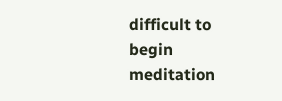difficult to begin meditation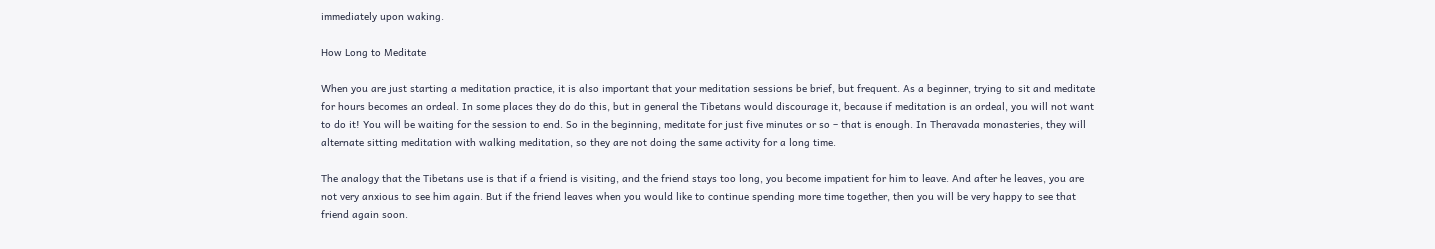immediately upon waking.

How Long to Meditate

When you are just starting a meditation practice, it is also important that your meditation sessions be brief, but frequent. As a beginner, trying to sit and meditate for hours becomes an ordeal. In some places they do do this, but in general the Tibetans would discourage it, because if meditation is an ordeal, you will not want to do it! You will be waiting for the session to end. So in the beginning, meditate for just five minutes or so – that is enough. In Theravada monasteries, they will alternate sitting meditation with walking meditation, so they are not doing the same activity for a long time.

The analogy that the Tibetans use is that if a friend is visiting, and the friend stays too long, you become impatient for him to leave. And after he leaves, you are not very anxious to see him again. But if the friend leaves when you would like to continue spending more time together, then you will be very happy to see that friend again soon.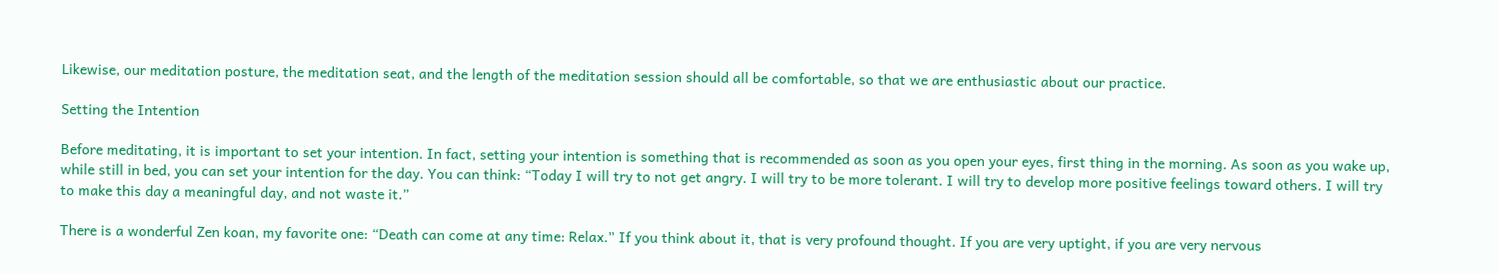Likewise, our meditation posture, the meditation seat, and the length of the meditation session should all be comfortable, so that we are enthusiastic about our practice.

Setting the Intention

Before meditating, it is important to set your intention. In fact, setting your intention is something that is recommended as soon as you open your eyes, first thing in the morning. As soon as you wake up, while still in bed, you can set your intention for the day. You can think: “Today I will try to not get angry. I will try to be more tolerant. I will try to develop more positive feelings toward others. I will try to make this day a meaningful day, and not waste it.”

There is a wonderful Zen koan, my favorite one: “Death can come at any time: Relax.” If you think about it, that is very profound thought. If you are very uptight, if you are very nervous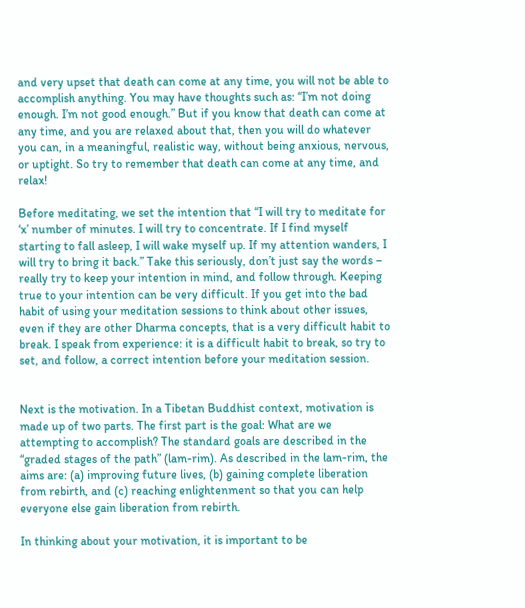and very upset that death can come at any time, you will not be able to accomplish anything. You may have thoughts such as: “I’m not doing enough. I’m not good enough.” But if you know that death can come at any time, and you are relaxed about that, then you will do whatever you can, in a meaningful, realistic way, without being anxious, nervous, or uptight. So try to remember that death can come at any time, and relax!

Before meditating, we set the intention that “I will try to meditate for ‘x’ number of minutes. I will try to concentrate. If I find myself starting to fall asleep, I will wake myself up. If my attention wanders, I will try to bring it back.” Take this seriously, don’t just say the words – really try to keep your intention in mind, and follow through. Keeping true to your intention can be very difficult. If you get into the bad habit of using your meditation sessions to think about other issues, even if they are other Dharma concepts, that is a very difficult habit to break. I speak from experience: it is a difficult habit to break, so try to set, and follow, a correct intention before your meditation session.


Next is the motivation. In a Tibetan Buddhist context, motivation is made up of two parts. The first part is the goal: What are we attempting to accomplish? The standard goals are described in the “graded stages of the path” (lam-rim). As described in the lam-rim, the aims are: (a) improving future lives, (b) gaining complete liberation from rebirth, and (c) reaching enlightenment so that you can help everyone else gain liberation from rebirth.

In thinking about your motivation, it is important to be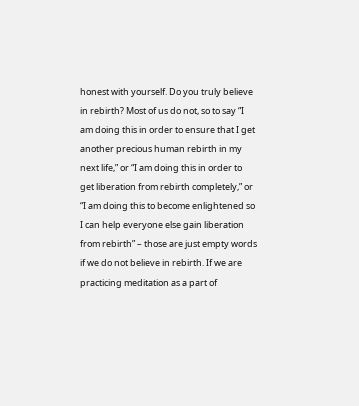honest with yourself. Do you truly believe in rebirth? Most of us do not, so to say “I am doing this in order to ensure that I get another precious human rebirth in my next life,” or “I am doing this in order to get liberation from rebirth completely,” or “I am doing this to become enlightened so I can help everyone else gain liberation from rebirth” – those are just empty words if we do not believe in rebirth. If we are practicing meditation as a part of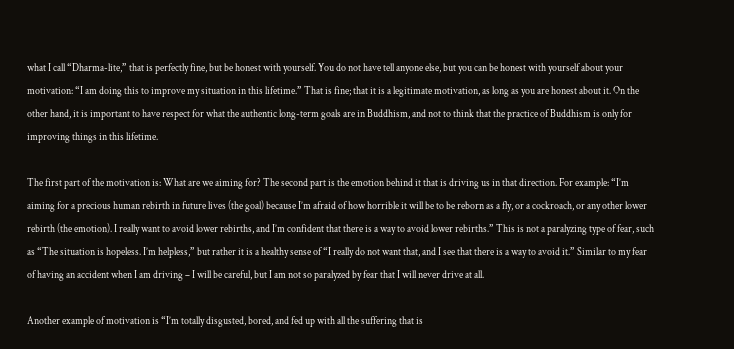what I call “Dharma-lite,” that is perfectly fine, but be honest with yourself. You do not have tell anyone else, but you can be honest with yourself about your motivation: “I am doing this to improve my situation in this lifetime.” That is fine; that it is a legitimate motivation, as long as you are honest about it. On the other hand, it is important to have respect for what the authentic long-term goals are in Buddhism, and not to think that the practice of Buddhism is only for improving things in this lifetime.

The first part of the motivation is: What are we aiming for? The second part is the emotion behind it that is driving us in that direction. For example: “I’m aiming for a precious human rebirth in future lives (the goal) because I’m afraid of how horrible it will be to be reborn as a fly, or a cockroach, or any other lower rebirth (the emotion). I really want to avoid lower rebirths, and I’m confident that there is a way to avoid lower rebirths.” This is not a paralyzing type of fear, such as “The situation is hopeless. I’m helpless,” but rather it is a healthy sense of “I really do not want that, and I see that there is a way to avoid it.” Similar to my fear of having an accident when I am driving – I will be careful, but I am not so paralyzed by fear that I will never drive at all.

Another example of motivation is “I’m totally disgusted, bored, and fed up with all the suffering that is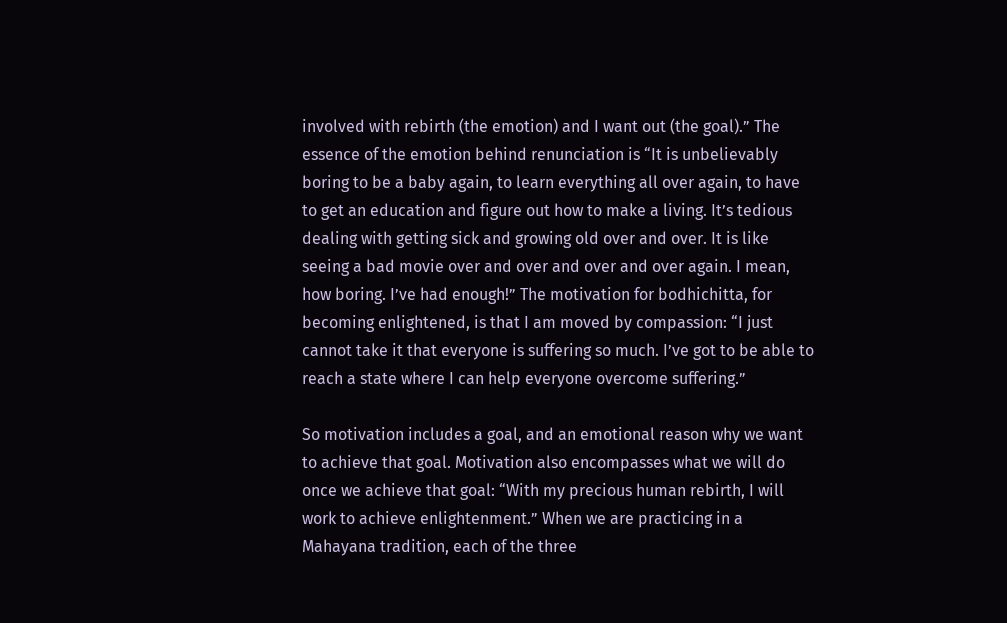involved with rebirth (the emotion) and I want out (the goal).” The essence of the emotion behind renunciation is “It is unbelievably boring to be a baby again, to learn everything all over again, to have to get an education and figure out how to make a living. It’s tedious dealing with getting sick and growing old over and over. It is like seeing a bad movie over and over and over and over again. I mean, how boring. I’ve had enough!” The motivation for bodhichitta, for becoming enlightened, is that I am moved by compassion: “I just cannot take it that everyone is suffering so much. I’ve got to be able to reach a state where I can help everyone overcome suffering.”

So motivation includes a goal, and an emotional reason why we want to achieve that goal. Motivation also encompasses what we will do once we achieve that goal: “With my precious human rebirth, I will work to achieve enlightenment.” When we are practicing in a Mahayana tradition, each of the three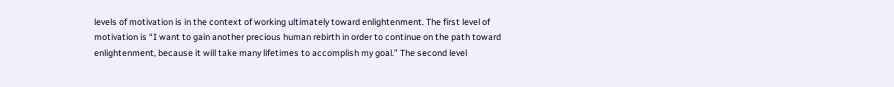levels of motivation is in the context of working ultimately toward enlightenment. The first level of motivation is “I want to gain another precious human rebirth in order to continue on the path toward enlightenment, because it will take many lifetimes to accomplish my goal.” The second level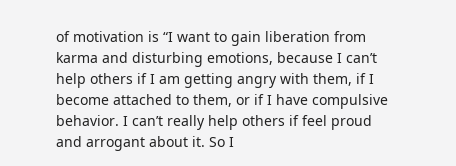of motivation is “I want to gain liberation from karma and disturbing emotions, because I can’t help others if I am getting angry with them, if I become attached to them, or if I have compulsive behavior. I can’t really help others if feel proud and arrogant about it. So I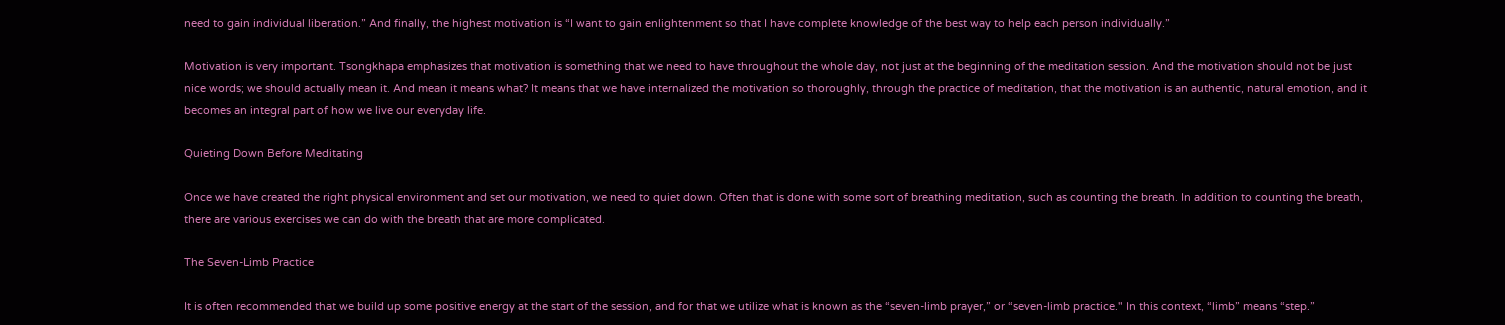need to gain individual liberation.” And finally, the highest motivation is “I want to gain enlightenment so that I have complete knowledge of the best way to help each person individually.”

Motivation is very important. Tsongkhapa emphasizes that motivation is something that we need to have throughout the whole day, not just at the beginning of the meditation session. And the motivation should not be just nice words; we should actually mean it. And mean it means what? It means that we have internalized the motivation so thoroughly, through the practice of meditation, that the motivation is an authentic, natural emotion, and it becomes an integral part of how we live our everyday life.

Quieting Down Before Meditating

Once we have created the right physical environment and set our motivation, we need to quiet down. Often that is done with some sort of breathing meditation, such as counting the breath. In addition to counting the breath, there are various exercises we can do with the breath that are more complicated.

The Seven-Limb Practice

It is often recommended that we build up some positive energy at the start of the session, and for that we utilize what is known as the “seven-limb prayer,” or “seven-limb practice." In this context, “limb” means “step.”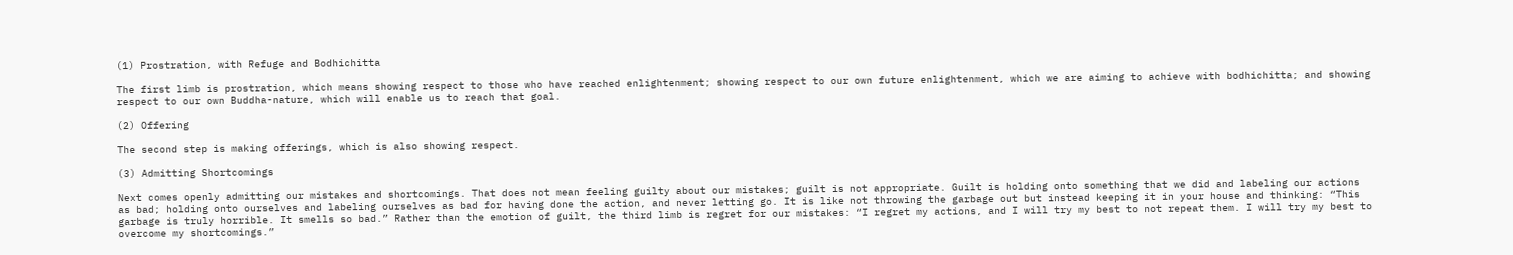(1) Prostration, with Refuge and Bodhichitta

The first limb is prostration, which means showing respect to those who have reached enlightenment; showing respect to our own future enlightenment, which we are aiming to achieve with bodhichitta; and showing respect to our own Buddha-nature, which will enable us to reach that goal.

(2) Offering

The second step is making offerings, which is also showing respect.

(3) Admitting Shortcomings

Next comes openly admitting our mistakes and shortcomings. That does not mean feeling guilty about our mistakes; guilt is not appropriate. Guilt is holding onto something that we did and labeling our actions as bad; holding onto ourselves and labeling ourselves as bad for having done the action, and never letting go. It is like not throwing the garbage out but instead keeping it in your house and thinking: “This garbage is truly horrible. It smells so bad.” Rather than the emotion of guilt, the third limb is regret for our mistakes: “I regret my actions, and I will try my best to not repeat them. I will try my best to overcome my shortcomings.”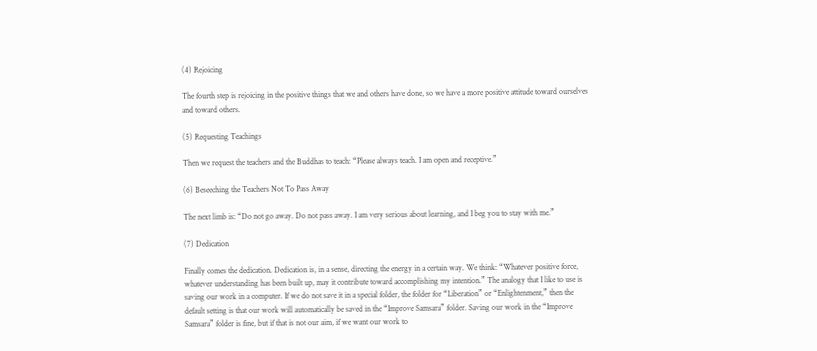(4) Rejoicing

The fourth step is rejoicing in the positive things that we and others have done, so we have a more positive attitude toward ourselves and toward others.

(5) Requesting Teachings

Then we request the teachers and the Buddhas to teach: “Please always teach. I am open and receptive.”

(6) Beseeching the Teachers Not To Pass Away

The next limb is: “Do not go away. Do not pass away. I am very serious about learning, and I beg you to stay with me.”

(7) Dedication

Finally comes the dedication. Dedication is, in a sense, directing the energy in a certain way. We think: “Whatever positive force, whatever understanding has been built up, may it contribute toward accomplishing my intention.” The analogy that I like to use is saving our work in a computer. If we do not save it in a special folder, the folder for “Liberation” or “Enlightenment,” then the default setting is that our work will automatically be saved in the “Improve Samsara” folder. Saving our work in the “Improve Samsara” folder is fine, but if that is not our aim, if we want our work to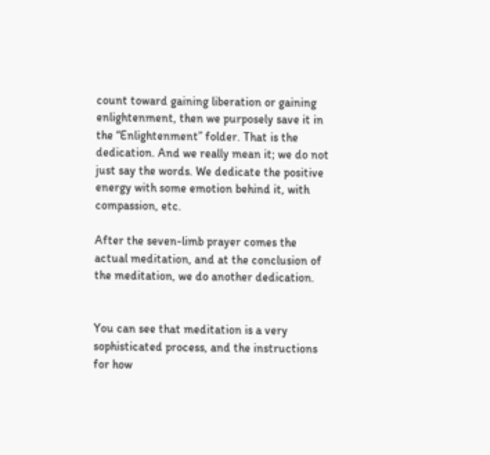count toward gaining liberation or gaining enlightenment, then we purposely save it in the “Enlightenment” folder. That is the dedication. And we really mean it; we do not just say the words. We dedicate the positive energy with some emotion behind it, with compassion, etc.

After the seven-limb prayer comes the actual meditation, and at the conclusion of the meditation, we do another dedication.


You can see that meditation is a very sophisticated process, and the instructions for how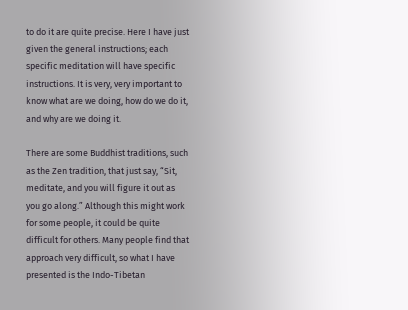to do it are quite precise. Here I have just given the general instructions; each specific meditation will have specific instructions. It is very, very important to know what are we doing, how do we do it, and why are we doing it.

There are some Buddhist traditions, such as the Zen tradition, that just say, “Sit, meditate, and you will figure it out as you go along.” Although this might work for some people, it could be quite difficult for others. Many people find that approach very difficult, so what I have presented is the Indo-Tibetan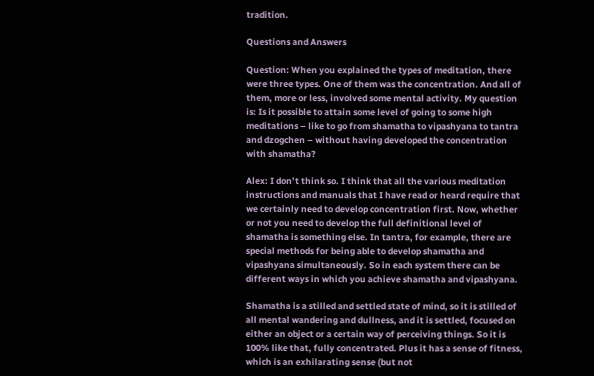tradition.

Questions and Answers

Question: When you explained the types of meditation, there were three types. One of them was the concentration. And all of them, more or less, involved some mental activity. My question is: Is it possible to attain some level of going to some high meditations – like to go from shamatha to vipashyana to tantra and dzogchen – without having developed the concentration with shamatha?

Alex: I don’t think so. I think that all the various meditation instructions and manuals that I have read or heard require that we certainly need to develop concentration first. Now, whether or not you need to develop the full definitional level of shamatha is something else. In tantra, for example, there are special methods for being able to develop shamatha and vipashyana simultaneously. So in each system there can be different ways in which you achieve shamatha and vipashyana.

Shamatha is a stilled and settled state of mind, so it is stilled of all mental wandering and dullness, and it is settled, focused on either an object or a certain way of perceiving things. So it is 100% like that, fully concentrated. Plus it has a sense of fitness, which is an exhilarating sense (but not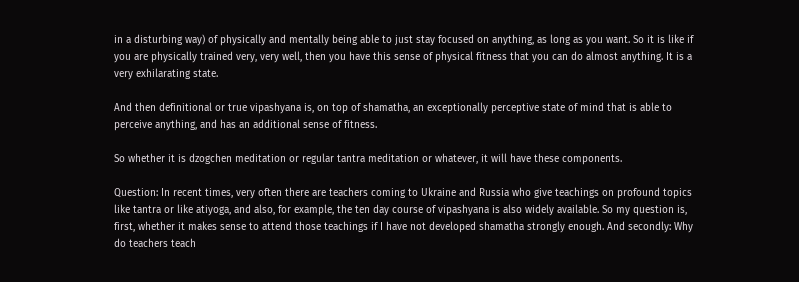in a disturbing way) of physically and mentally being able to just stay focused on anything, as long as you want. So it is like if you are physically trained very, very well, then you have this sense of physical fitness that you can do almost anything. It is a very exhilarating state.

And then definitional or true vipashyana is, on top of shamatha, an exceptionally perceptive state of mind that is able to perceive anything, and has an additional sense of fitness.

So whether it is dzogchen meditation or regular tantra meditation or whatever, it will have these components.

Question: In recent times, very often there are teachers coming to Ukraine and Russia who give teachings on profound topics like tantra or like atiyoga, and also, for example, the ten day course of vipashyana is also widely available. So my question is, first, whether it makes sense to attend those teachings if I have not developed shamatha strongly enough. And secondly: Why do teachers teach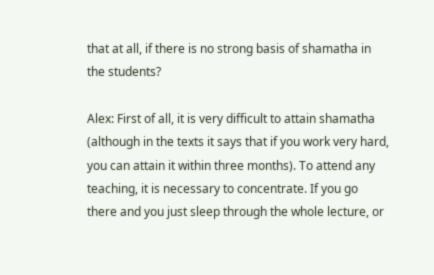that at all, if there is no strong basis of shamatha in the students?

Alex: First of all, it is very difficult to attain shamatha (although in the texts it says that if you work very hard, you can attain it within three months). To attend any teaching, it is necessary to concentrate. If you go there and you just sleep through the whole lecture, or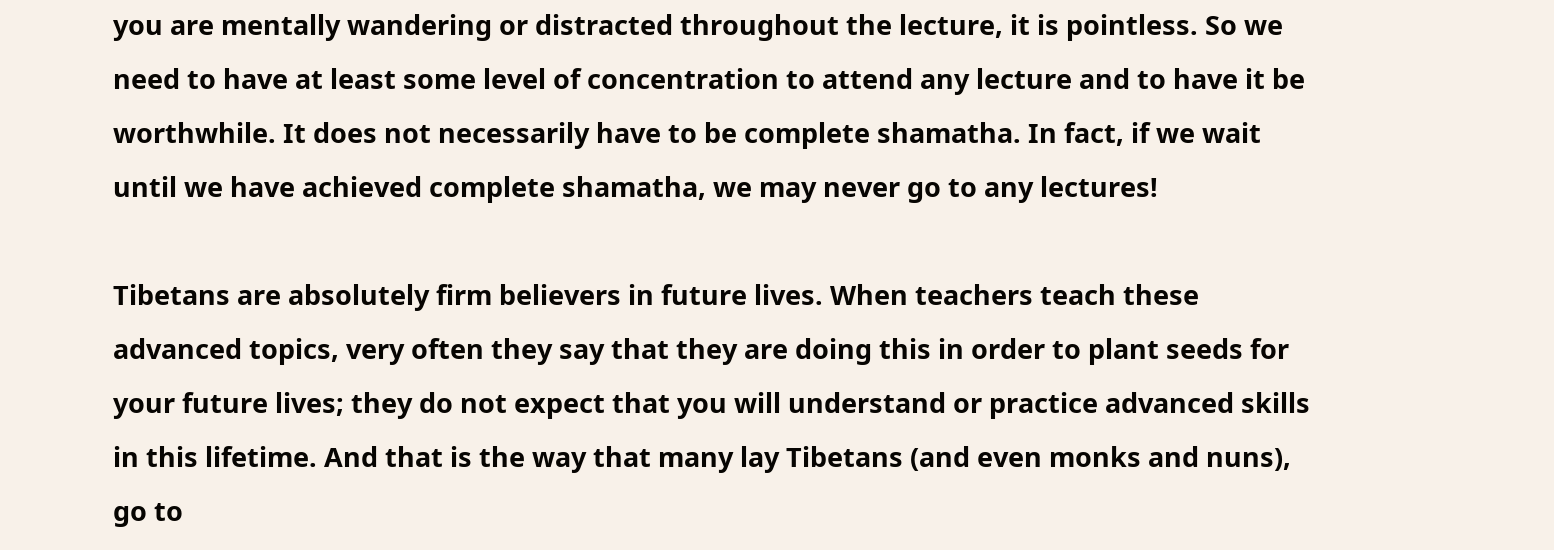you are mentally wandering or distracted throughout the lecture, it is pointless. So we need to have at least some level of concentration to attend any lecture and to have it be worthwhile. It does not necessarily have to be complete shamatha. In fact, if we wait until we have achieved complete shamatha, we may never go to any lectures!

Tibetans are absolutely firm believers in future lives. When teachers teach these advanced topics, very often they say that they are doing this in order to plant seeds for your future lives; they do not expect that you will understand or practice advanced skills in this lifetime. And that is the way that many lay Tibetans (and even monks and nuns), go to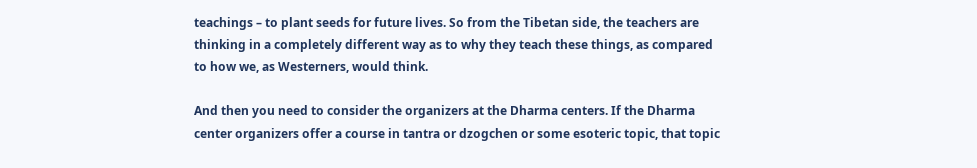teachings – to plant seeds for future lives. So from the Tibetan side, the teachers are thinking in a completely different way as to why they teach these things, as compared to how we, as Westerners, would think.

And then you need to consider the organizers at the Dharma centers. If the Dharma center organizers offer a course in tantra or dzogchen or some esoteric topic, that topic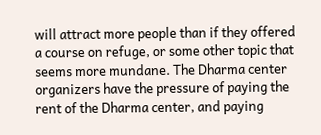will attract more people than if they offered a course on refuge, or some other topic that seems more mundane. The Dharma center organizers have the pressure of paying the rent of the Dharma center, and paying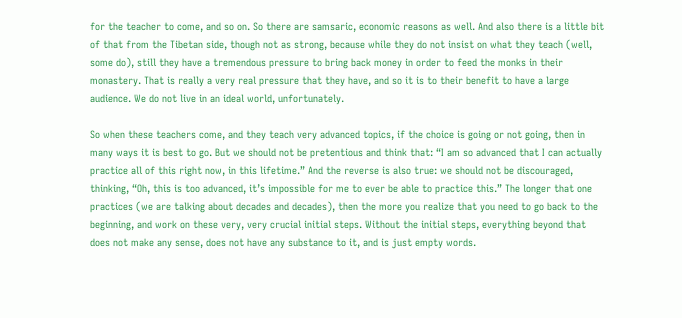for the teacher to come, and so on. So there are samsaric, economic reasons as well. And also there is a little bit of that from the Tibetan side, though not as strong, because while they do not insist on what they teach (well, some do), still they have a tremendous pressure to bring back money in order to feed the monks in their monastery. That is really a very real pressure that they have, and so it is to their benefit to have a large audience. We do not live in an ideal world, unfortunately.

So when these teachers come, and they teach very advanced topics, if the choice is going or not going, then in many ways it is best to go. But we should not be pretentious and think that: “I am so advanced that I can actually practice all of this right now, in this lifetime.” And the reverse is also true: we should not be discouraged, thinking, “Oh, this is too advanced, it’s impossible for me to ever be able to practice this.” The longer that one practices (we are talking about decades and decades), then the more you realize that you need to go back to the beginning, and work on these very, very crucial initial steps. Without the initial steps, everything beyond that does not make any sense, does not have any substance to it, and is just empty words.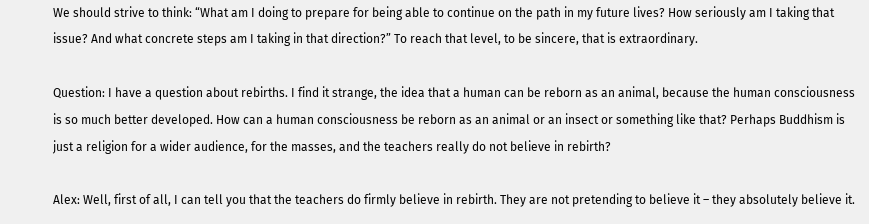We should strive to think: “What am I doing to prepare for being able to continue on the path in my future lives? How seriously am I taking that issue? And what concrete steps am I taking in that direction?” To reach that level, to be sincere, that is extraordinary.

Question: I have a question about rebirths. I find it strange, the idea that a human can be reborn as an animal, because the human consciousness is so much better developed. How can a human consciousness be reborn as an animal or an insect or something like that? Perhaps Buddhism is just a religion for a wider audience, for the masses, and the teachers really do not believe in rebirth?

Alex: Well, first of all, I can tell you that the teachers do firmly believe in rebirth. They are not pretending to believe it – they absolutely believe it.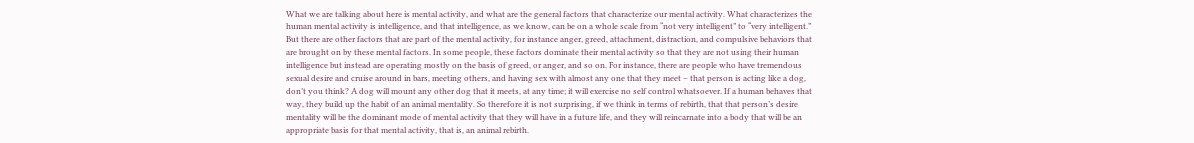What we are talking about here is mental activity, and what are the general factors that characterize our mental activity. What characterizes the human mental activity is intelligence, and that intelligence, as we know, can be on a whole scale from “not very intelligent” to “very intelligent.” But there are other factors that are part of the mental activity, for instance anger, greed, attachment, distraction, and compulsive behaviors that are brought on by these mental factors. In some people, these factors dominate their mental activity so that they are not using their human intelligence but instead are operating mostly on the basis of greed, or anger, and so on. For instance, there are people who have tremendous sexual desire and cruise around in bars, meeting others, and having sex with almost any one that they meet – that person is acting like a dog, don’t you think? A dog will mount any other dog that it meets, at any time; it will exercise no self control whatsoever. If a human behaves that way, they build up the habit of an animal mentality. So therefore it is not surprising, if we think in terms of rebirth, that that person’s desire mentality will be the dominant mode of mental activity that they will have in a future life, and they will reincarnate into a body that will be an appropriate basis for that mental activity, that is, an animal rebirth.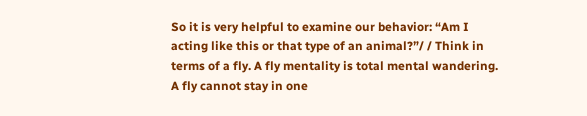So it is very helpful to examine our behavior: “Am I acting like this or that type of an animal?”/ / Think in terms of a fly. A fly mentality is total mental wandering. A fly cannot stay in one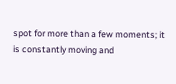spot for more than a few moments; it is constantly moving and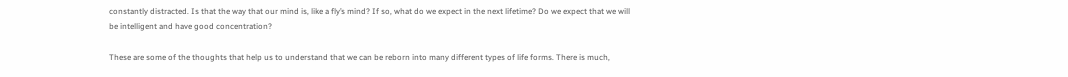constantly distracted. Is that the way that our mind is, like a fly’s mind? If so, what do we expect in the next lifetime? Do we expect that we will be intelligent and have good concentration?

These are some of the thoughts that help us to understand that we can be reborn into many different types of life forms. There is much,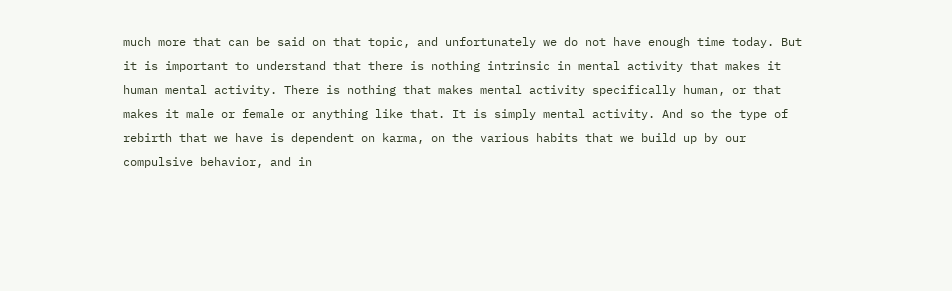much more that can be said on that topic, and unfortunately we do not have enough time today. But it is important to understand that there is nothing intrinsic in mental activity that makes it human mental activity. There is nothing that makes mental activity specifically human, or that makes it male or female or anything like that. It is simply mental activity. And so the type of rebirth that we have is dependent on karma, on the various habits that we build up by our compulsive behavior, and in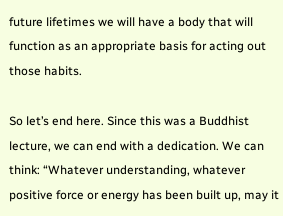future lifetimes we will have a body that will function as an appropriate basis for acting out those habits.

So let’s end here. Since this was a Buddhist lecture, we can end with a dedication. We can think: “Whatever understanding, whatever positive force or energy has been built up, may it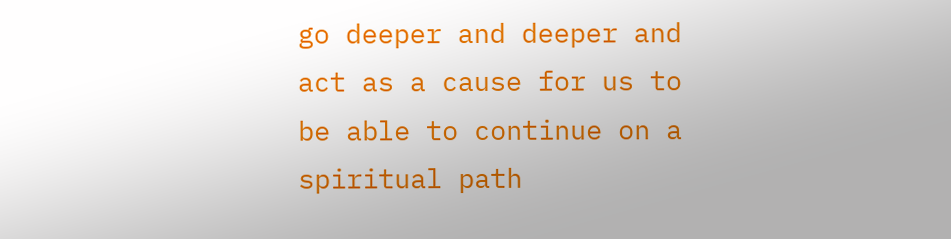go deeper and deeper and act as a cause for us to be able to continue on a spiritual path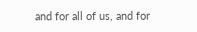and for all of us, and for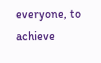everyone, to achieve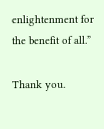enlightenment for the benefit of all.”

Thank you.